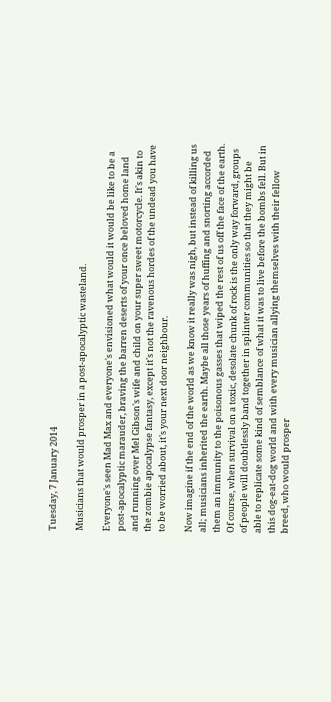Tuesday, 7 January 2014

Musicians that would prosper in a post-apocalyptic wasteland.

Everyone's seen Mad Max and everyone's envisioned what would it would be like to be a post-apocalyptic marauder, braving the barren deserts of your once beloved home land and running over Mel Gibson's wife and child on your super sweet motorcycle. It's akin to the zombie apocalypse fantasy, except it's not the ravenous hordes of the undead you have to be worried about, it's your next door neighbour.

Now imagine if the end of the world as we know it really was nigh, but instead of killing us all; musicians inherited the earth. Maybe all those years of huffing and snorting accorded them an immunity to the poisonous gasses that wiped the rest of us off the face of the earth. Of course, when survival on a toxic, desolate chunk of rock is the only way forward, groups of people will doubtlessly band together in splinter communities so that they might be able to replicate some kind of semblance of what it was to live before the bombs fell. But in this dog-eat-dog world and with every musician allying themselves with their fellow breed, who would prosper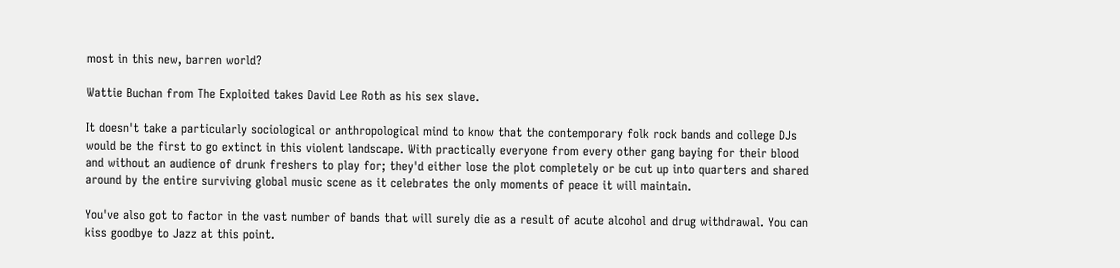most in this new, barren world?

Wattie Buchan from The Exploited takes David Lee Roth as his sex slave.

It doesn't take a particularly sociological or anthropological mind to know that the contemporary folk rock bands and college DJs would be the first to go extinct in this violent landscape. With practically everyone from every other gang baying for their blood and without an audience of drunk freshers to play for; they'd either lose the plot completely or be cut up into quarters and shared around by the entire surviving global music scene as it celebrates the only moments of peace it will maintain.

You've also got to factor in the vast number of bands that will surely die as a result of acute alcohol and drug withdrawal. You can kiss goodbye to Jazz at this point.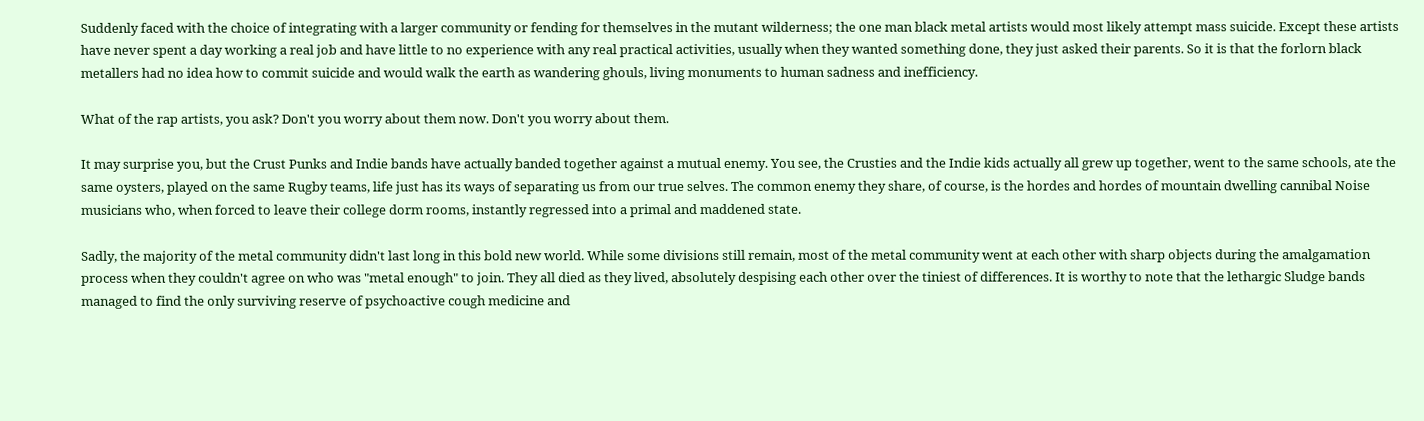Suddenly faced with the choice of integrating with a larger community or fending for themselves in the mutant wilderness; the one man black metal artists would most likely attempt mass suicide. Except these artists have never spent a day working a real job and have little to no experience with any real practical activities, usually when they wanted something done, they just asked their parents. So it is that the forlorn black metallers had no idea how to commit suicide and would walk the earth as wandering ghouls, living monuments to human sadness and inefficiency.

What of the rap artists, you ask? Don't you worry about them now. Don't you worry about them.

It may surprise you, but the Crust Punks and Indie bands have actually banded together against a mutual enemy. You see, the Crusties and the Indie kids actually all grew up together, went to the same schools, ate the same oysters, played on the same Rugby teams, life just has its ways of separating us from our true selves. The common enemy they share, of course, is the hordes and hordes of mountain dwelling cannibal Noise musicians who, when forced to leave their college dorm rooms, instantly regressed into a primal and maddened state.

Sadly, the majority of the metal community didn't last long in this bold new world. While some divisions still remain, most of the metal community went at each other with sharp objects during the amalgamation process when they couldn't agree on who was "metal enough" to join. They all died as they lived, absolutely despising each other over the tiniest of differences. It is worthy to note that the lethargic Sludge bands managed to find the only surviving reserve of psychoactive cough medicine and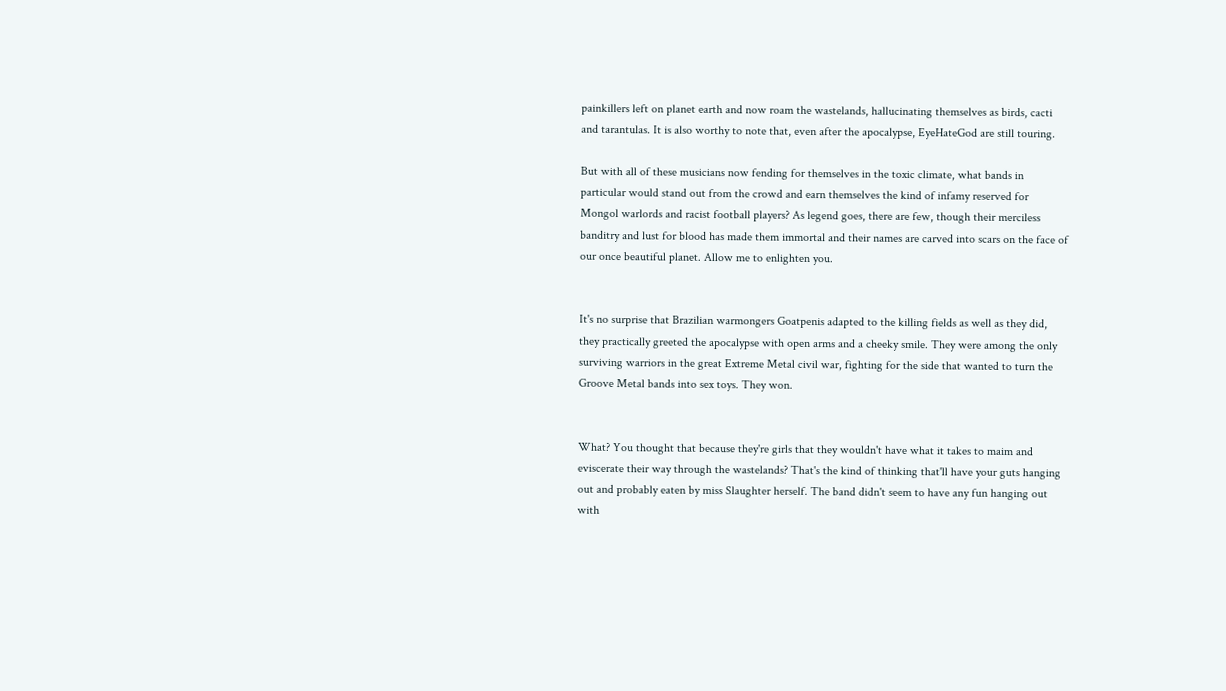painkillers left on planet earth and now roam the wastelands, hallucinating themselves as birds, cacti and tarantulas. It is also worthy to note that, even after the apocalypse, EyeHateGod are still touring.

But with all of these musicians now fending for themselves in the toxic climate, what bands in particular would stand out from the crowd and earn themselves the kind of infamy reserved for Mongol warlords and racist football players? As legend goes, there are few, though their merciless banditry and lust for blood has made them immortal and their names are carved into scars on the face of our once beautiful planet. Allow me to enlighten you.


It's no surprise that Brazilian warmongers Goatpenis adapted to the killing fields as well as they did, they practically greeted the apocalypse with open arms and a cheeky smile. They were among the only surviving warriors in the great Extreme Metal civil war, fighting for the side that wanted to turn the Groove Metal bands into sex toys. They won.


What? You thought that because they're girls that they wouldn't have what it takes to maim and eviscerate their way through the wastelands? That's the kind of thinking that'll have your guts hanging out and probably eaten by miss Slaughter herself. The band didn't seem to have any fun hanging out with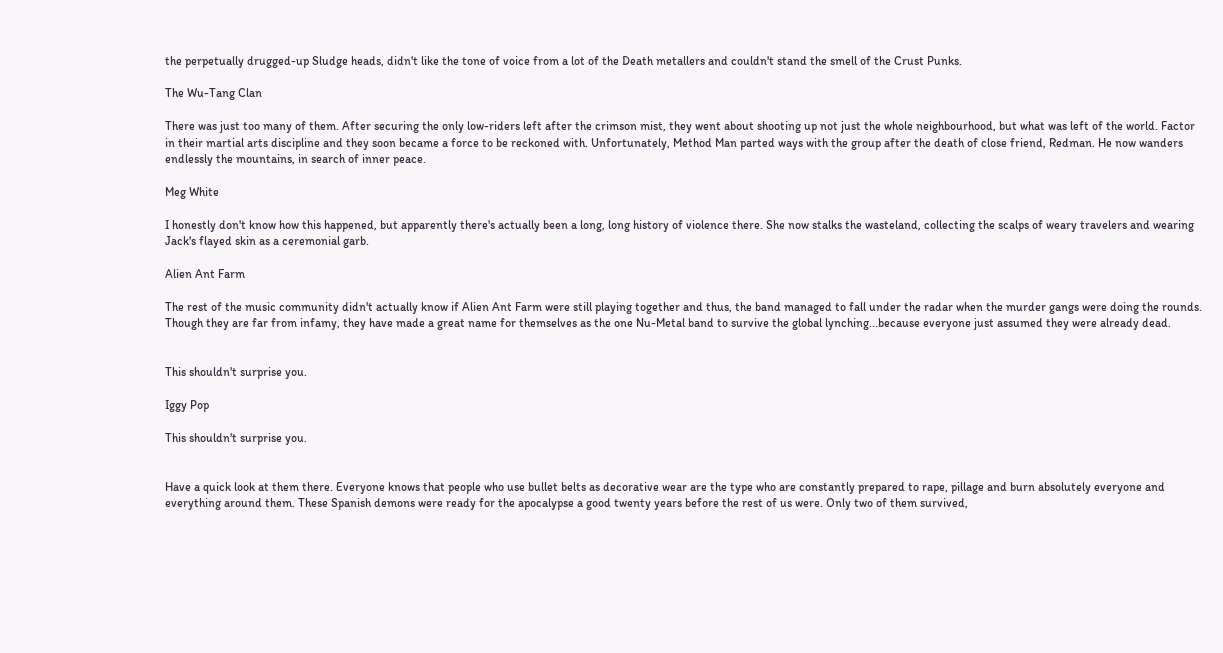the perpetually drugged-up Sludge heads, didn't like the tone of voice from a lot of the Death metallers and couldn't stand the smell of the Crust Punks.

The Wu-Tang Clan

There was just too many of them. After securing the only low-riders left after the crimson mist, they went about shooting up not just the whole neighbourhood, but what was left of the world. Factor in their martial arts discipline and they soon became a force to be reckoned with. Unfortunately, Method Man parted ways with the group after the death of close friend, Redman. He now wanders endlessly the mountains, in search of inner peace.

Meg White

I honestly don't know how this happened, but apparently there's actually been a long, long history of violence there. She now stalks the wasteland, collecting the scalps of weary travelers and wearing Jack's flayed skin as a ceremonial garb.

Alien Ant Farm

The rest of the music community didn't actually know if Alien Ant Farm were still playing together and thus, the band managed to fall under the radar when the murder gangs were doing the rounds. Though they are far from infamy, they have made a great name for themselves as the one Nu-Metal band to survive the global lynching...because everyone just assumed they were already dead.


This shouldn't surprise you.

Iggy Pop

This shouldn't surprise you.


Have a quick look at them there. Everyone knows that people who use bullet belts as decorative wear are the type who are constantly prepared to rape, pillage and burn absolutely everyone and everything around them. These Spanish demons were ready for the apocalypse a good twenty years before the rest of us were. Only two of them survived,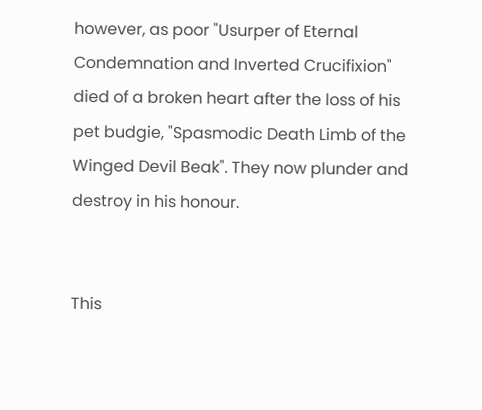however, as poor "Usurper of Eternal Condemnation and Inverted Crucifixion" died of a broken heart after the loss of his pet budgie, "Spasmodic Death Limb of the Winged Devil Beak". They now plunder and destroy in his honour.


This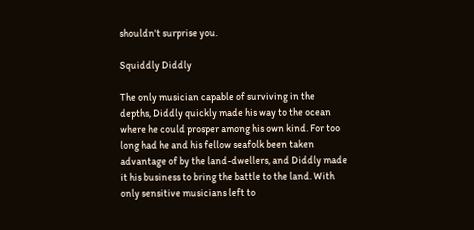shouldn't surprise you.

Squiddly Diddly

The only musician capable of surviving in the depths, Diddly quickly made his way to the ocean where he could prosper among his own kind. For too long had he and his fellow seafolk been taken advantage of by the land-dwellers, and Diddly made it his business to bring the battle to the land. With only sensitive musicians left to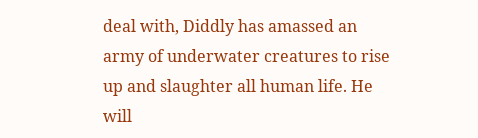deal with, Diddly has amassed an army of underwater creatures to rise up and slaughter all human life. He will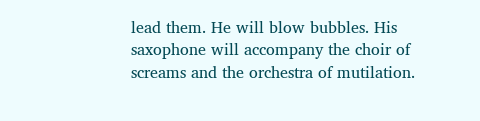lead them. He will blow bubbles. His saxophone will accompany the choir of screams and the orchestra of mutilation.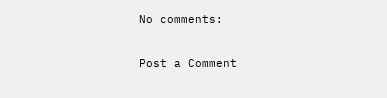No comments:

Post a Comment